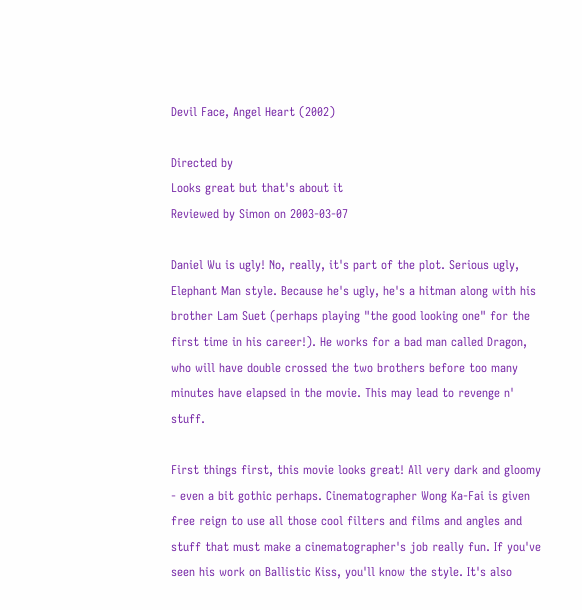Devil Face, Angel Heart (2002)

Directed by
Looks great but that's about it
Reviewed by Simon on 2003-03-07

Daniel Wu is ugly! No, really, it's part of the plot. Serious ugly, Elephant Man style. Because he's ugly, he's a hitman along with his brother Lam Suet (perhaps playing "the good looking one" for the first time in his career!). He works for a bad man called Dragon, who will have double crossed the two brothers before too many minutes have elapsed in the movie. This may lead to revenge n' stuff.

First things first, this movie looks great! All very dark and gloomy - even a bit gothic perhaps. Cinematographer Wong Ka-Fai is given free reign to use all those cool filters and films and angles and stuff that must make a cinematographer's job really fun. If you've seen his work on Ballistic Kiss, you'll know the style. It's also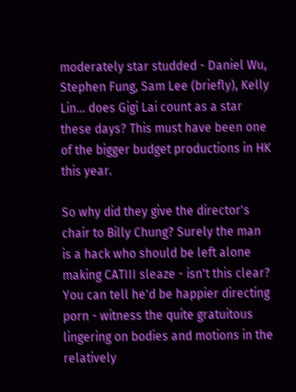moderately star studded - Daniel Wu, Stephen Fung, Sam Lee (briefly), Kelly Lin... does Gigi Lai count as a star these days? This must have been one of the bigger budget productions in HK this year.

So why did they give the director's chair to Billy Chung? Surely the man is a hack who should be left alone making CATIII sleaze - isn't this clear? You can tell he'd be happier directing porn - witness the quite gratuitous lingering on bodies and motions in the relatively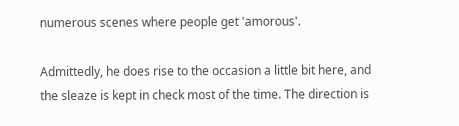numerous scenes where people get 'amorous'.

Admittedly, he does rise to the occasion a little bit here, and the sleaze is kept in check most of the time. The direction is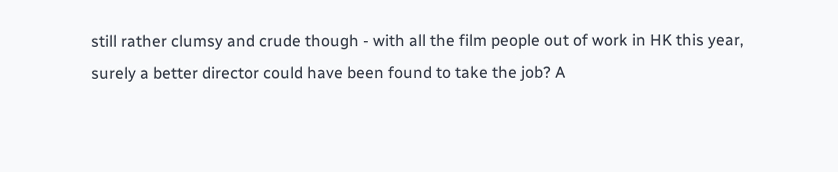still rather clumsy and crude though - with all the film people out of work in HK this year, surely a better director could have been found to take the job? A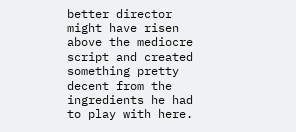better director might have risen above the mediocre script and created something pretty decent from the ingredients he had to play with here.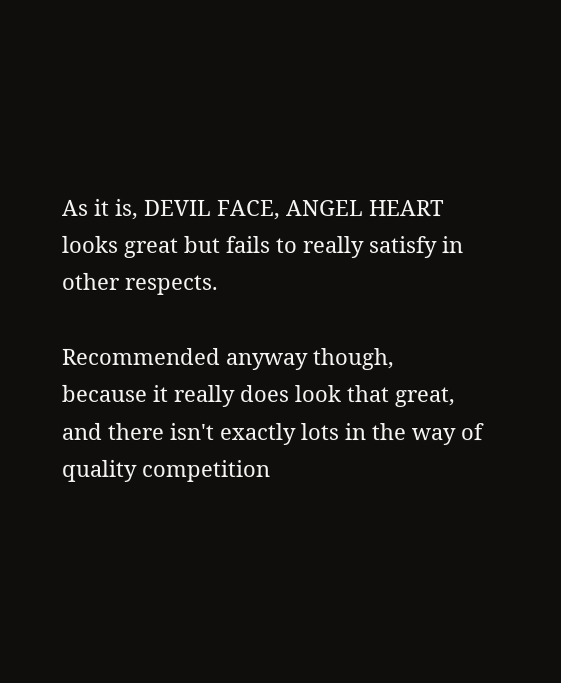As it is, DEVIL FACE, ANGEL HEART looks great but fails to really satisfy in other respects.

Recommended anyway though, because it really does look that great, and there isn't exactly lots in the way of quality competition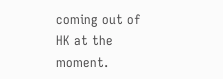coming out of HK at the moment.